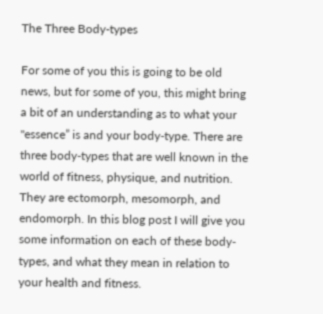The Three Body-types

For some of you this is going to be old news, but for some of you, this might bring a bit of an understanding as to what your "essence” is and your body-type. There are three body-types that are well known in the world of fitness, physique, and nutrition. They are ectomorph, mesomorph, and endomorph. In this blog post I will give you some information on each of these body-types, and what they mean in relation to your health and fitness.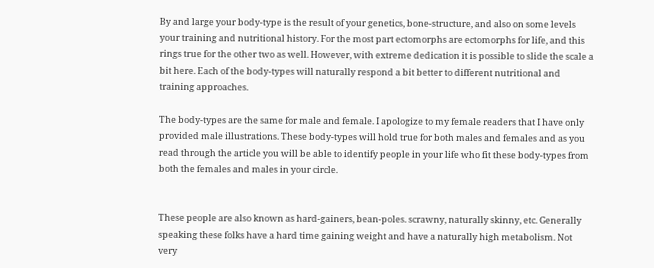By and large your body-type is the result of your genetics, bone-structure, and also on some levels your training and nutritional history. For the most part ectomorphs are ectomorphs for life, and this rings true for the other two as well. However, with extreme dedication it is possible to slide the scale a bit here. Each of the body-types will naturally respond a bit better to different nutritional and training approaches.

The body-types are the same for male and female. I apologize to my female readers that I have only provided male illustrations. These body-types will hold true for both males and females and as you read through the article you will be able to identify people in your life who fit these body-types from both the females and males in your circle.


These people are also known as hard-gainers, bean-poles. scrawny, naturally skinny, etc. Generally speaking these folks have a hard time gaining weight and have a naturally high metabolism. Not very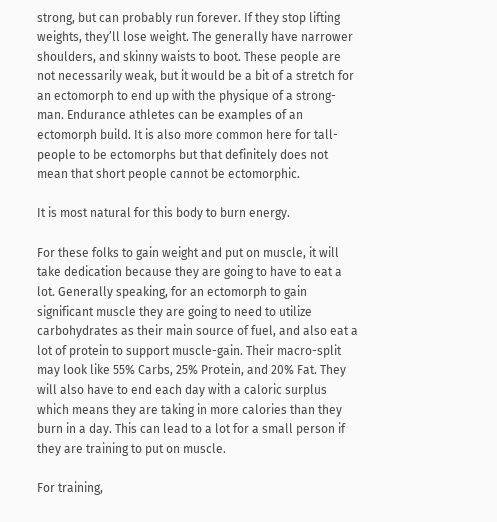strong, but can probably run forever. If they stop lifting weights, they’ll lose weight. The generally have narrower shoulders, and skinny waists to boot. These people are not necessarily weak, but it would be a bit of a stretch for an ectomorph to end up with the physique of a strong-man. Endurance athletes can be examples of an ectomorph build. It is also more common here for tall-people to be ectomorphs but that definitely does not mean that short people cannot be ectomorphic.

It is most natural for this body to burn energy.

For these folks to gain weight and put on muscle, it will take dedication because they are going to have to eat a lot. Generally speaking, for an ectomorph to gain significant muscle they are going to need to utilize carbohydrates as their main source of fuel, and also eat a lot of protein to support muscle-gain. Their macro-split may look like 55% Carbs, 25% Protein, and 20% Fat. They will also have to end each day with a caloric surplus which means they are taking in more calories than they burn in a day. This can lead to a lot for a small person if they are training to put on muscle.

For training,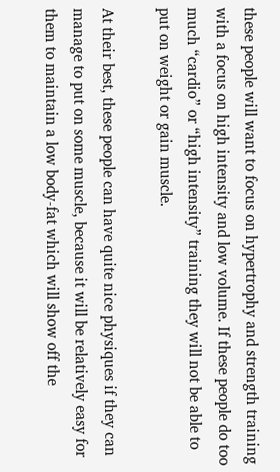these people will want to focus on hypertrophy and strength training with a focus on high intensity and low volume. If these people do too much “cardio” or “high intensity” training they will not be able to put on weight or gain muscle.

At their best, these people can have quite nice physiques if they can manage to put on some muscle, because it will be relatively easy for them to maintain a low body-fat which will show off the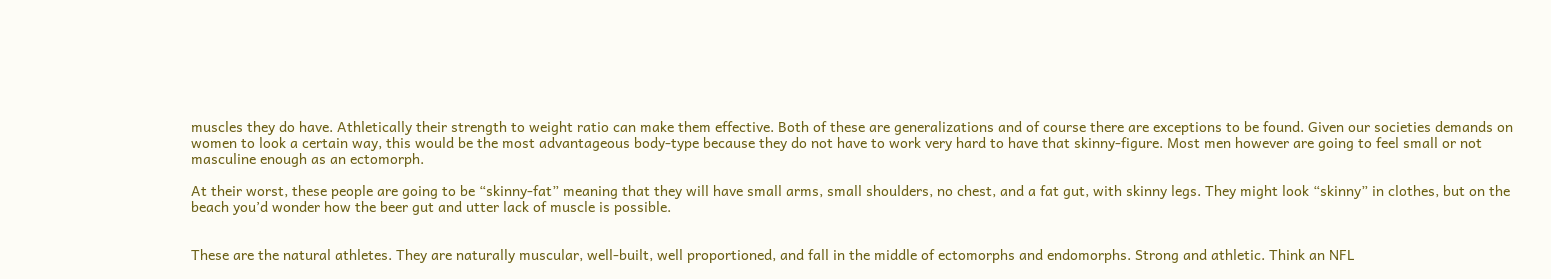muscles they do have. Athletically their strength to weight ratio can make them effective. Both of these are generalizations and of course there are exceptions to be found. Given our societies demands on women to look a certain way, this would be the most advantageous body-type because they do not have to work very hard to have that skinny-figure. Most men however are going to feel small or not masculine enough as an ectomorph.

At their worst, these people are going to be “skinny-fat” meaning that they will have small arms, small shoulders, no chest, and a fat gut, with skinny legs. They might look “skinny” in clothes, but on the beach you’d wonder how the beer gut and utter lack of muscle is possible.


These are the natural athletes. They are naturally muscular, well-built, well proportioned, and fall in the middle of ectomorphs and endomorphs. Strong and athletic. Think an NFL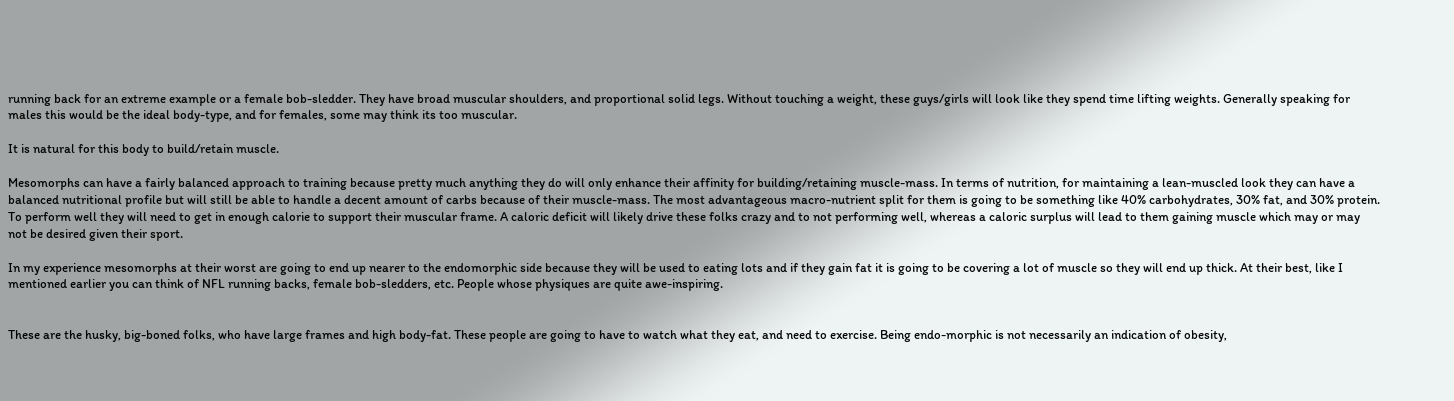running back for an extreme example or a female bob-sledder. They have broad muscular shoulders, and proportional solid legs. Without touching a weight, these guys/girls will look like they spend time lifting weights. Generally speaking for males this would be the ideal body-type, and for females, some may think its too muscular.

It is natural for this body to build/retain muscle.

Mesomorphs can have a fairly balanced approach to training because pretty much anything they do will only enhance their affinity for building/retaining muscle-mass. In terms of nutrition, for maintaining a lean-muscled look they can have a balanced nutritional profile but will still be able to handle a decent amount of carbs because of their muscle-mass. The most advantageous macro-nutrient split for them is going to be something like 40% carbohydrates, 30% fat, and 30% protein. To perform well they will need to get in enough calorie to support their muscular frame. A caloric deficit will likely drive these folks crazy and to not performing well, whereas a caloric surplus will lead to them gaining muscle which may or may not be desired given their sport.

In my experience mesomorphs at their worst are going to end up nearer to the endomorphic side because they will be used to eating lots and if they gain fat it is going to be covering a lot of muscle so they will end up thick. At their best, like I mentioned earlier you can think of NFL running backs, female bob-sledders, etc. People whose physiques are quite awe-inspiring.


These are the husky, big-boned folks, who have large frames and high body-fat. These people are going to have to watch what they eat, and need to exercise. Being endo-morphic is not necessarily an indication of obesity,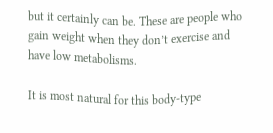but it certainly can be. These are people who gain weight when they don’t exercise and have low metabolisms.

It is most natural for this body-type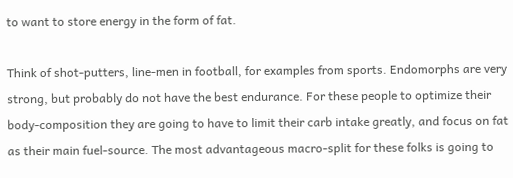to want to store energy in the form of fat.

Think of shot-putters, line-men in football, for examples from sports. Endomorphs are very strong, but probably do not have the best endurance. For these people to optimize their body-composition they are going to have to limit their carb intake greatly, and focus on fat as their main fuel-source. The most advantageous macro-split for these folks is going to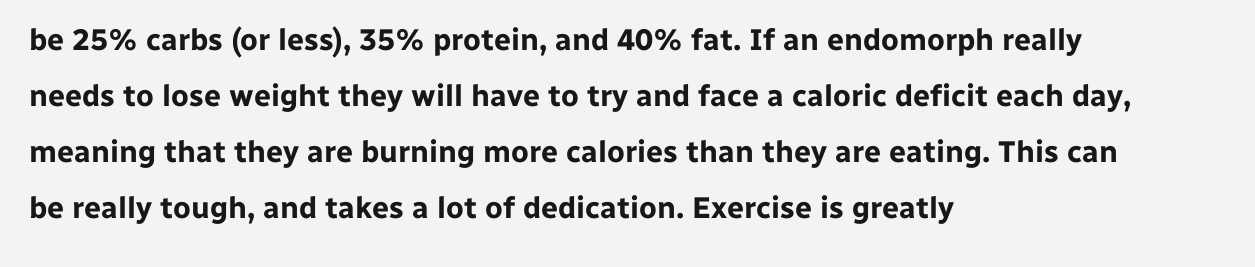be 25% carbs (or less), 35% protein, and 40% fat. If an endomorph really needs to lose weight they will have to try and face a caloric deficit each day, meaning that they are burning more calories than they are eating. This can be really tough, and takes a lot of dedication. Exercise is greatly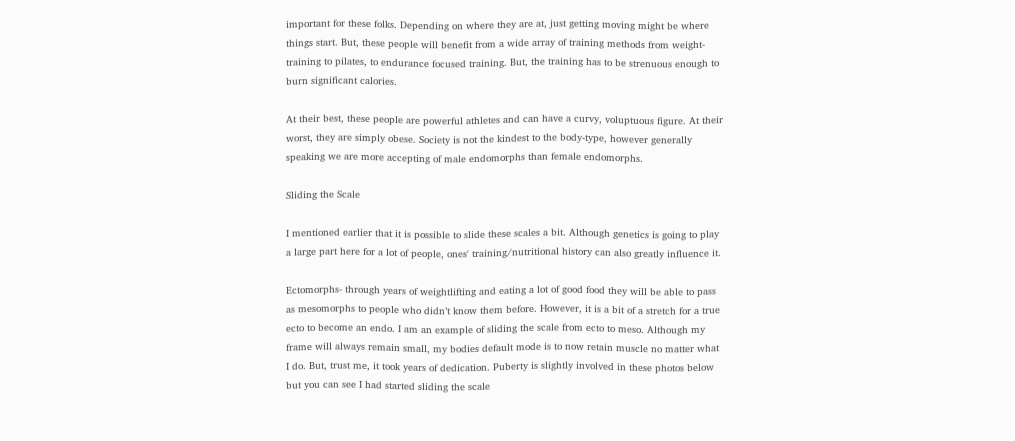important for these folks. Depending on where they are at, just getting moving might be where things start. But, these people will benefit from a wide array of training methods from weight-training to pilates, to endurance focused training. But, the training has to be strenuous enough to burn significant calories.

At their best, these people are powerful athletes and can have a curvy, voluptuous figure. At their worst, they are simply obese. Society is not the kindest to the body-type, however generally speaking we are more accepting of male endomorphs than female endomorphs.

Sliding the Scale

I mentioned earlier that it is possible to slide these scales a bit. Although genetics is going to play a large part here for a lot of people, ones' training/nutritional history can also greatly influence it.

Ectomorphs- through years of weightlifting and eating a lot of good food they will be able to pass as mesomorphs to people who didn’t know them before. However, it is a bit of a stretch for a true ecto to become an endo. I am an example of sliding the scale from ecto to meso. Although my frame will always remain small, my bodies default mode is to now retain muscle no matter what I do. But, trust me, it took years of dedication. Puberty is slightly involved in these photos below but you can see I had started sliding the scale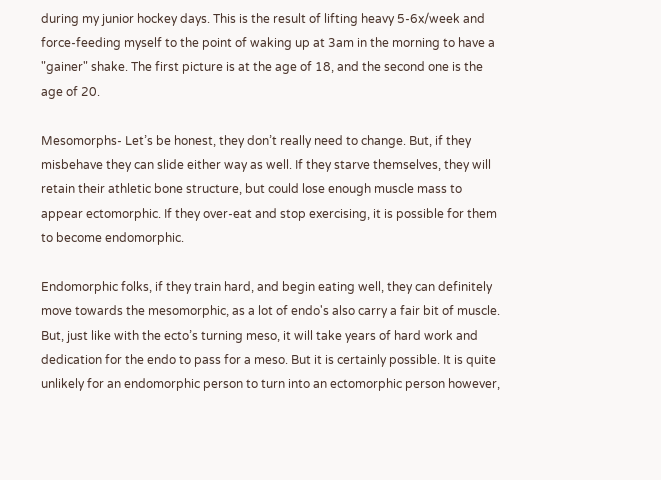during my junior hockey days. This is the result of lifting heavy 5-6x/week and force-feeding myself to the point of waking up at 3am in the morning to have a "gainer" shake. The first picture is at the age of 18, and the second one is the age of 20.

Mesomorphs- Let’s be honest, they don’t really need to change. But, if they misbehave they can slide either way as well. If they starve themselves, they will retain their athletic bone structure, but could lose enough muscle mass to appear ectomorphic. If they over-eat and stop exercising, it is possible for them to become endomorphic.

Endomorphic folks, if they train hard, and begin eating well, they can definitely move towards the mesomorphic, as a lot of endo's also carry a fair bit of muscle. But, just like with the ecto’s turning meso, it will take years of hard work and dedication for the endo to pass for a meso. But it is certainly possible. It is quite unlikely for an endomorphic person to turn into an ectomorphic person however,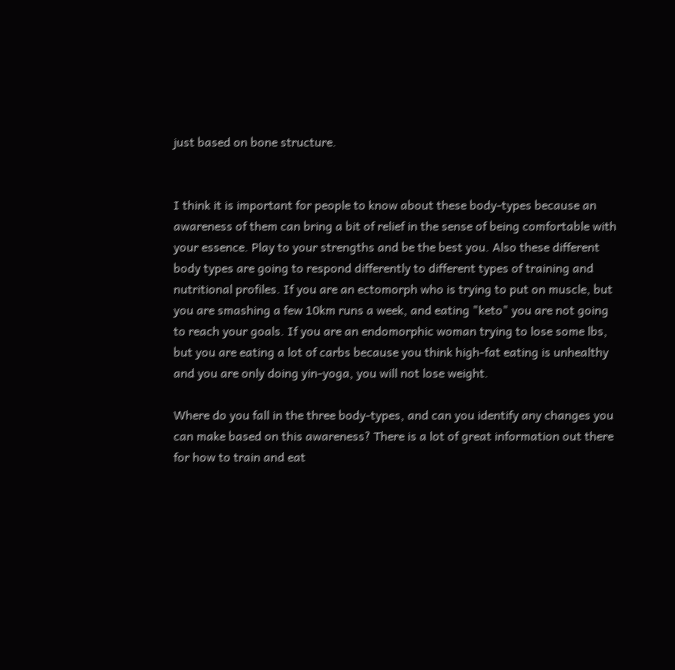just based on bone structure.


I think it is important for people to know about these body-types because an awareness of them can bring a bit of relief in the sense of being comfortable with your essence. Play to your strengths and be the best you. Also these different body types are going to respond differently to different types of training and nutritional profiles. If you are an ectomorph who is trying to put on muscle, but you are smashing a few 10km runs a week, and eating "keto" you are not going to reach your goals. If you are an endomorphic woman trying to lose some lbs, but you are eating a lot of carbs because you think high-fat eating is unhealthy and you are only doing yin-yoga, you will not lose weight.

Where do you fall in the three body-types, and can you identify any changes you can make based on this awareness? There is a lot of great information out there for how to train and eat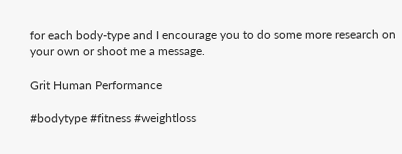for each body-type and I encourage you to do some more research on your own or shoot me a message.

Grit Human Performance

#bodytype #fitness #weightloss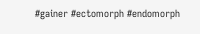#gainer #ectomorph #endomorph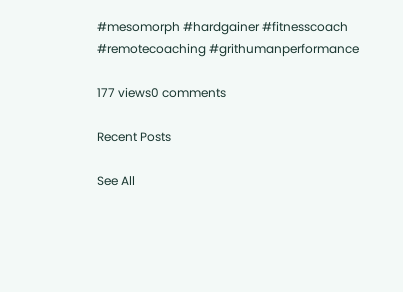#mesomorph #hardgainer #fitnesscoach #remotecoaching #grithumanperformance

177 views0 comments

Recent Posts

See All